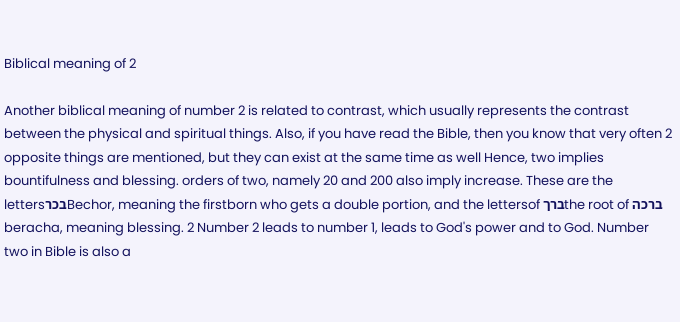Biblical meaning of 2

Another biblical meaning of number 2 is related to contrast, which usually represents the contrast between the physical and spiritual things. Also, if you have read the Bible, then you know that very often 2 opposite things are mentioned, but they can exist at the same time as well Hence, two implies bountifulness and blessing. orders of two, namely 20 and 200 also imply increase. These are the lettersבכרBechor, meaning the firstborn who gets a double portion, and the lettersof ברךthe root of ברכה beracha, meaning blessing. 2 Number 2 leads to number 1, leads to God's power and to God. Number two in Bible is also a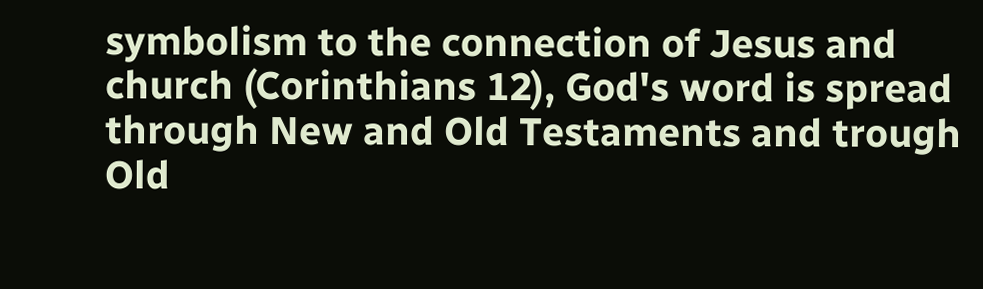symbolism to the connection of Jesus and church (Corinthians 12), God's word is spread through New and Old Testaments and trough Old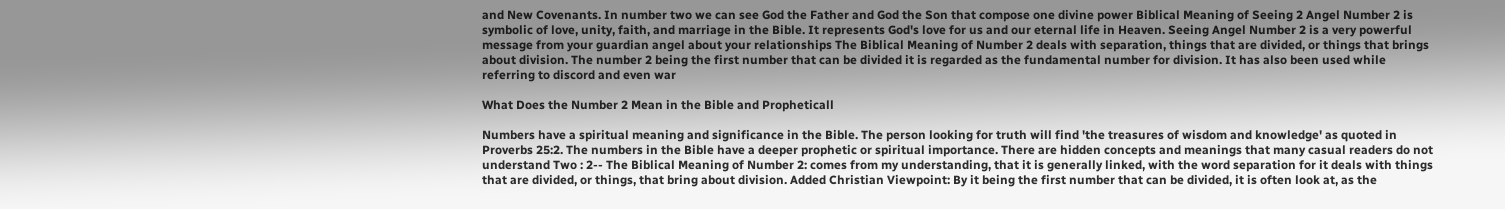and New Covenants. In number two we can see God the Father and God the Son that compose one divine power Biblical Meaning of Seeing 2 Angel Number 2 is symbolic of love, unity, faith, and marriage in the Bible. It represents God's love for us and our eternal life in Heaven. Seeing Angel Number 2 is a very powerful message from your guardian angel about your relationships The Biblical Meaning of Number 2 deals with separation, things that are divided, or things that brings about division. The number 2 being the first number that can be divided it is regarded as the fundamental number for division. It has also been used while referring to discord and even war

What Does the Number 2 Mean in the Bible and Propheticall

Numbers have a spiritual meaning and significance in the Bible. The person looking for truth will find 'the treasures of wisdom and knowledge' as quoted in Proverbs 25:2. The numbers in the Bible have a deeper prophetic or spiritual importance. There are hidden concepts and meanings that many casual readers do not understand Two : 2-- The Biblical Meaning of Number 2: comes from my understanding, that it is generally linked, with the word separation for it deals with things that are divided, or things, that bring about division. Added Christian Viewpoint: By it being the first number that can be divided, it is often look at, as the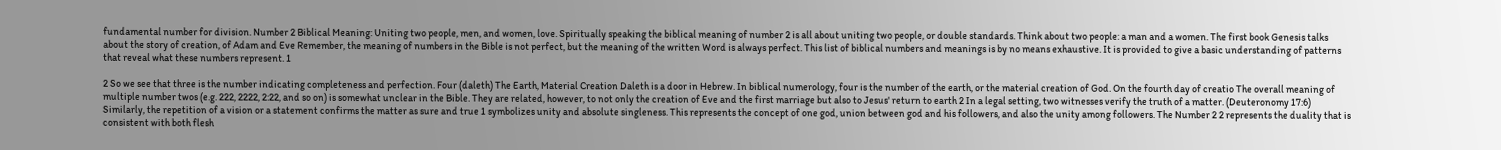fundamental number for division. Number 2 Biblical Meaning: Uniting two people, men, and women, love. Spiritually speaking the biblical meaning of number 2 is all about uniting two people, or double standards. Think about two people: a man and a women. The first book Genesis talks about the story of creation, of Adam and Eve Remember, the meaning of numbers in the Bible is not perfect, but the meaning of the written Word is always perfect. This list of biblical numbers and meanings is by no means exhaustive. It is provided to give a basic understanding of patterns that reveal what these numbers represent. 1

2 So we see that three is the number indicating completeness and perfection. Four (daleth) The Earth, Material Creation Daleth is a door in Hebrew. In biblical numerology, four is the number of the earth, or the material creation of God. On the fourth day of creatio The overall meaning of multiple number twos (e.g. 222, 2222, 2:22, and so on) is somewhat unclear in the Bible. They are related, however, to not only the creation of Eve and the first marriage but also to Jesus' return to earth 2 In a legal setting, two witnesses verify the truth of a matter. (Deuteronomy 17:6) Similarly, the repetition of a vision or a statement confirms the matter as sure and true 1 symbolizes unity and absolute singleness. This represents the concept of one god, union between god and his followers, and also the unity among followers. The Number 2 2 represents the duality that is consistent with both flesh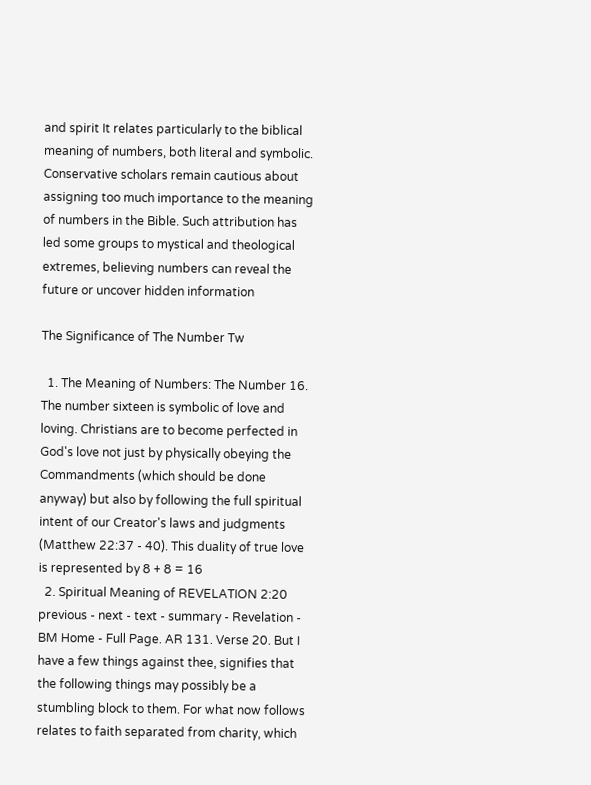and spirit It relates particularly to the biblical meaning of numbers, both literal and symbolic. Conservative scholars remain cautious about assigning too much importance to the meaning of numbers in the Bible. Such attribution has led some groups to mystical and theological extremes, believing numbers can reveal the future or uncover hidden information

The Significance of The Number Tw

  1. The Meaning of Numbers: The Number 16. The number sixteen is symbolic of love and loving. Christians are to become perfected in God's love not just by physically obeying the Commandments (which should be done anyway) but also by following the full spiritual intent of our Creator's laws and judgments (Matthew 22:37 - 40). This duality of true love is represented by 8 + 8 = 16
  2. Spiritual Meaning of REVELATION 2:20 previous - next - text - summary - Revelation - BM Home - Full Page. AR 131. Verse 20. But I have a few things against thee, signifies that the following things may possibly be a stumbling block to them. For what now follows relates to faith separated from charity, which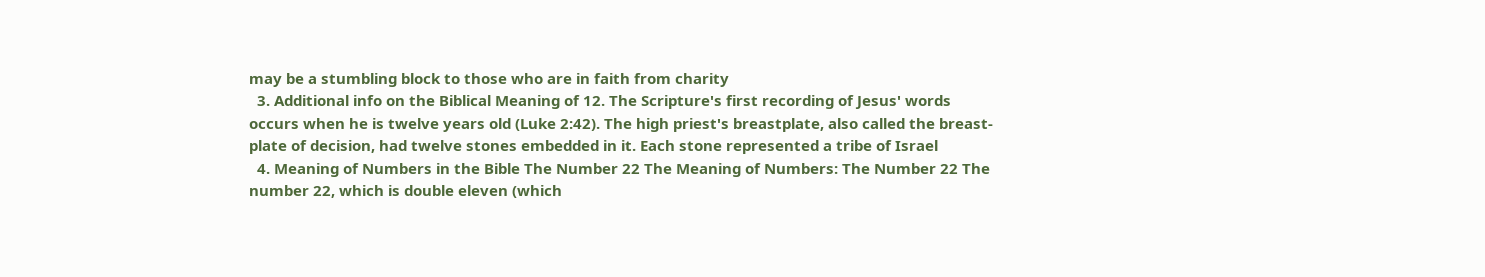may be a stumbling block to those who are in faith from charity
  3. Additional info on the Biblical Meaning of 12. The Scripture's first recording of Jesus' words occurs when he is twelve years old (Luke 2:42). The high priest's breastplate, also called the breast-plate of decision, had twelve stones embedded in it. Each stone represented a tribe of Israel
  4. Meaning of Numbers in the Bible The Number 22 The Meaning of Numbers: The Number 22 The number 22, which is double eleven (which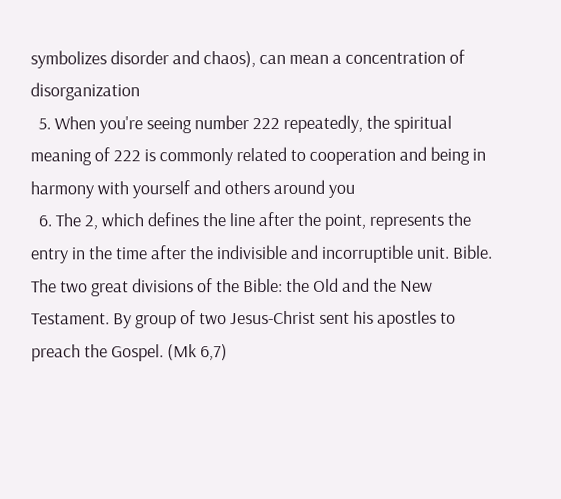symbolizes disorder and chaos), can mean a concentration of disorganization
  5. When you're seeing number 222 repeatedly, the spiritual meaning of 222 is commonly related to cooperation and being in harmony with yourself and others around you
  6. The 2, which defines the line after the point, represents the entry in the time after the indivisible and incorruptible unit. Bible. The two great divisions of the Bible: the Old and the New Testament. By group of two Jesus-Christ sent his apostles to preach the Gospel. (Mk 6,7)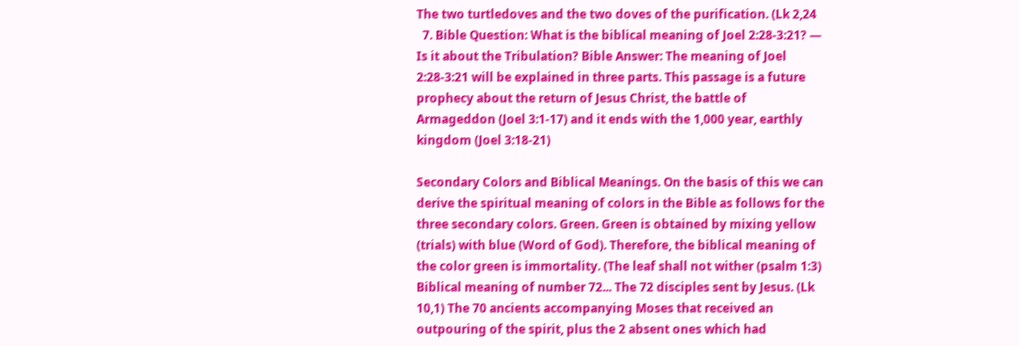The two turtledoves and the two doves of the purification. (Lk 2,24
  7. Bible Question: What is the biblical meaning of Joel 2:28-3:21? — Is it about the Tribulation? Bible Answer: The meaning of Joel 2:28-3:21 will be explained in three parts. This passage is a future prophecy about the return of Jesus Christ, the battle of Armageddon (Joel 3:1-17) and it ends with the 1,000 year, earthly kingdom (Joel 3:18-21)

Secondary Colors and Biblical Meanings. On the basis of this we can derive the spiritual meaning of colors in the Bible as follows for the three secondary colors. Green. Green is obtained by mixing yellow (trials) with blue (Word of God). Therefore, the biblical meaning of the color green is immortality. (The leaf shall not wither (psalm 1:3) Biblical meaning of number 72... The 72 disciples sent by Jesus. (Lk 10,1) The 70 ancients accompanying Moses that received an outpouring of the spirit, plus the 2 absent ones which had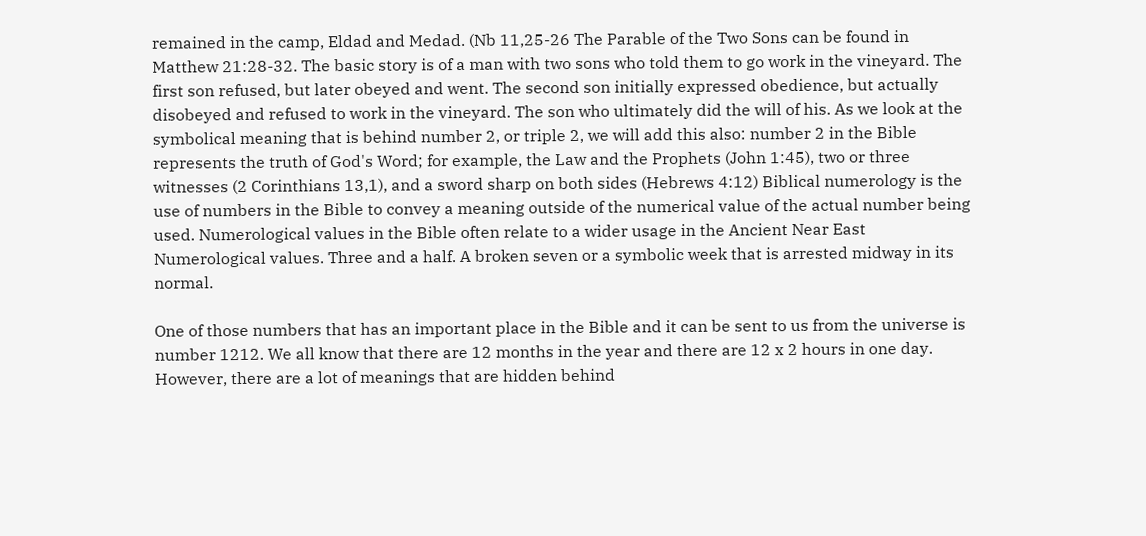remained in the camp, Eldad and Medad. (Nb 11,25-26 The Parable of the Two Sons can be found in Matthew 21:28-32. The basic story is of a man with two sons who told them to go work in the vineyard. The first son refused, but later obeyed and went. The second son initially expressed obedience, but actually disobeyed and refused to work in the vineyard. The son who ultimately did the will of his. As we look at the symbolical meaning that is behind number 2, or triple 2, we will add this also: number 2 in the Bible represents the truth of God's Word; for example, the Law and the Prophets (John 1:45), two or three witnesses (2 Corinthians 13,1), and a sword sharp on both sides (Hebrews 4:12) Biblical numerology is the use of numbers in the Bible to convey a meaning outside of the numerical value of the actual number being used. Numerological values in the Bible often relate to a wider usage in the Ancient Near East Numerological values. Three and a half. A broken seven or a symbolic week that is arrested midway in its normal.

One of those numbers that has an important place in the Bible and it can be sent to us from the universe is number 1212. We all know that there are 12 months in the year and there are 12 x 2 hours in one day. However, there are a lot of meanings that are hidden behind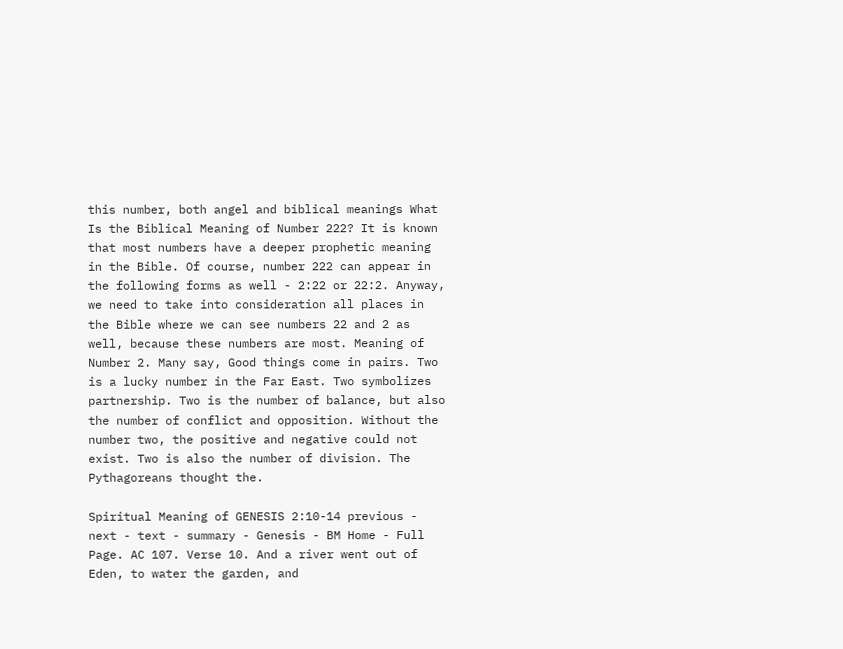this number, both angel and biblical meanings What Is the Biblical Meaning of Number 222? It is known that most numbers have a deeper prophetic meaning in the Bible. Of course, number 222 can appear in the following forms as well - 2:22 or 22:2. Anyway, we need to take into consideration all places in the Bible where we can see numbers 22 and 2 as well, because these numbers are most. Meaning of Number 2. Many say, Good things come in pairs. Two is a lucky number in the Far East. Two symbolizes partnership. Two is the number of balance, but also the number of conflict and opposition. Without the number two, the positive and negative could not exist. Two is also the number of division. The Pythagoreans thought the.

Spiritual Meaning of GENESIS 2:10-14 previous - next - text - summary - Genesis - BM Home - Full Page. AC 107. Verse 10. And a river went out of Eden, to water the garden, and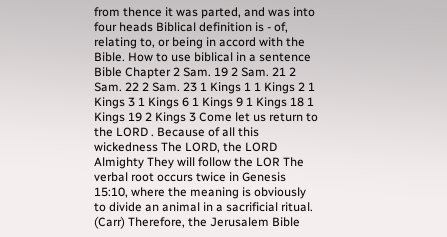from thence it was parted, and was into four heads Biblical definition is - of, relating to, or being in accord with the Bible. How to use biblical in a sentence Bible Chapter 2 Sam. 19 2 Sam. 21 2 Sam. 22 2 Sam. 23 1 Kings 1 1 Kings 2 1 Kings 3 1 Kings 6 1 Kings 9 1 Kings 18 1 Kings 19 2 Kings 3 Come let us return to the LORD . Because of all this wickedness The LORD, the LORD Almighty They will follow the LOR The verbal root occurs twice in Genesis 15:10, where the meaning is obviously to divide an animal in a sacrificial ritual. (Carr) Therefore, the Jerusalem Bible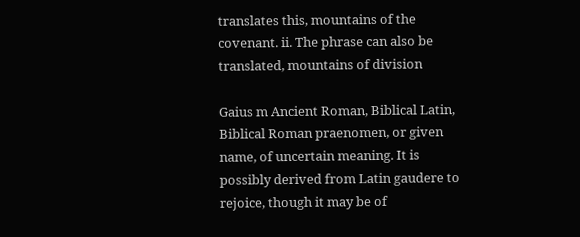translates this, mountains of the covenant. ii. The phrase can also be translated, mountains of division

Gaius m Ancient Roman, Biblical Latin, Biblical Roman praenomen, or given name, of uncertain meaning. It is possibly derived from Latin gaudere to rejoice, though it may be of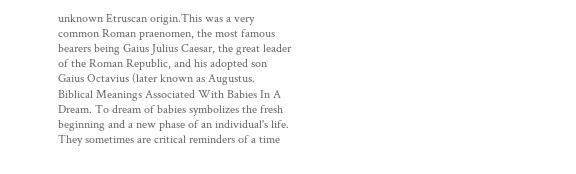unknown Etruscan origin.This was a very common Roman praenomen, the most famous bearers being Gaius Julius Caesar, the great leader of the Roman Republic, and his adopted son Gaius Octavius (later known as Augustus. Biblical Meanings Associated With Babies In A Dream. To dream of babies symbolizes the fresh beginning and a new phase of an individual's life. They sometimes are critical reminders of a time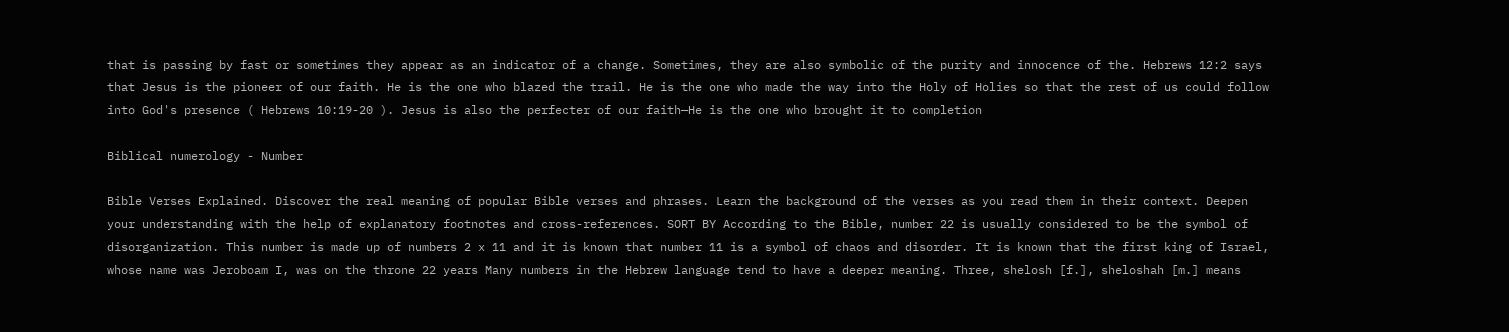that is passing by fast or sometimes they appear as an indicator of a change. Sometimes, they are also symbolic of the purity and innocence of the. Hebrews 12:2 says that Jesus is the pioneer of our faith. He is the one who blazed the trail. He is the one who made the way into the Holy of Holies so that the rest of us could follow into God's presence ( Hebrews 10:19-20 ). Jesus is also the perfecter of our faith—He is the one who brought it to completion

Biblical numerology - Number

Bible Verses Explained. Discover the real meaning of popular Bible verses and phrases. Learn the background of the verses as you read them in their context. Deepen your understanding with the help of explanatory footnotes and cross-references. SORT BY According to the Bible, number 22 is usually considered to be the symbol of disorganization. This number is made up of numbers 2 x 11 and it is known that number 11 is a symbol of chaos and disorder. It is known that the first king of Israel, whose name was Jeroboam I, was on the throne 22 years Many numbers in the Hebrew language tend to have a deeper meaning. Three, shelosh [f.], sheloshah [m.] means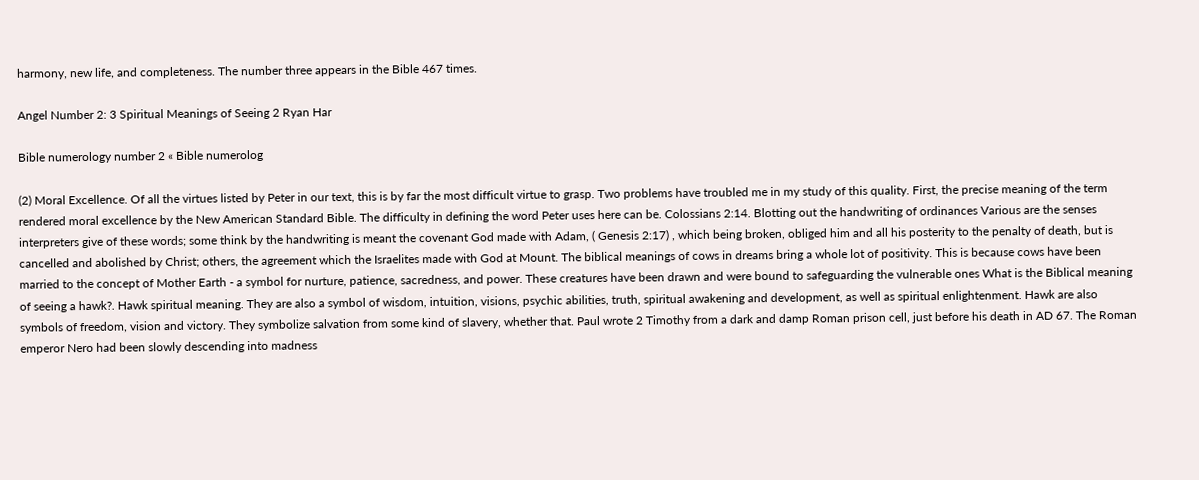harmony, new life, and completeness. The number three appears in the Bible 467 times.

Angel Number 2: 3 Spiritual Meanings of Seeing 2 Ryan Har

Bible numerology number 2 « Bible numerolog

(2) Moral Excellence. Of all the virtues listed by Peter in our text, this is by far the most difficult virtue to grasp. Two problems have troubled me in my study of this quality. First, the precise meaning of the term rendered moral excellence by the New American Standard Bible. The difficulty in defining the word Peter uses here can be. Colossians 2:14. Blotting out the handwriting of ordinances Various are the senses interpreters give of these words; some think by the handwriting is meant the covenant God made with Adam, ( Genesis 2:17) , which being broken, obliged him and all his posterity to the penalty of death, but is cancelled and abolished by Christ; others, the agreement which the Israelites made with God at Mount. The biblical meanings of cows in dreams bring a whole lot of positivity. This is because cows have been married to the concept of Mother Earth - a symbol for nurture, patience, sacredness, and power. These creatures have been drawn and were bound to safeguarding the vulnerable ones What is the Biblical meaning of seeing a hawk?. Hawk spiritual meaning. They are also a symbol of wisdom, intuition, visions, psychic abilities, truth, spiritual awakening and development, as well as spiritual enlightenment. Hawk are also symbols of freedom, vision and victory. They symbolize salvation from some kind of slavery, whether that. Paul wrote 2 Timothy from a dark and damp Roman prison cell, just before his death in AD 67. The Roman emperor Nero had been slowly descending into madness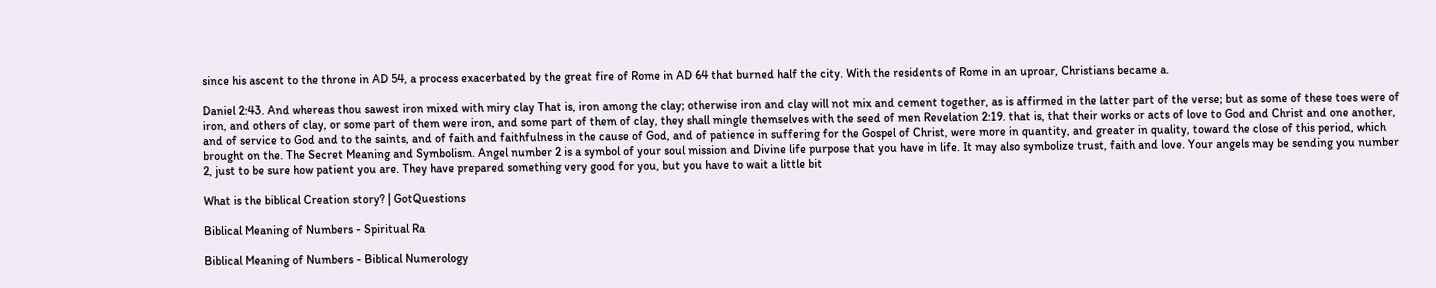since his ascent to the throne in AD 54, a process exacerbated by the great fire of Rome in AD 64 that burned half the city. With the residents of Rome in an uproar, Christians became a.

Daniel 2:43. And whereas thou sawest iron mixed with miry clay That is, iron among the clay; otherwise iron and clay will not mix and cement together, as is affirmed in the latter part of the verse; but as some of these toes were of iron, and others of clay, or some part of them were iron, and some part of them of clay, they shall mingle themselves with the seed of men Revelation 2:19. that is, that their works or acts of love to God and Christ and one another, and of service to God and to the saints, and of faith and faithfulness in the cause of God, and of patience in suffering for the Gospel of Christ, were more in quantity, and greater in quality, toward the close of this period, which brought on the. The Secret Meaning and Symbolism. Angel number 2 is a symbol of your soul mission and Divine life purpose that you have in life. It may also symbolize trust, faith and love. Your angels may be sending you number 2, just to be sure how patient you are. They have prepared something very good for you, but you have to wait a little bit

What is the biblical Creation story? | GotQuestions

Biblical Meaning of Numbers - Spiritual Ra

Biblical Meaning of Numbers - Biblical Numerology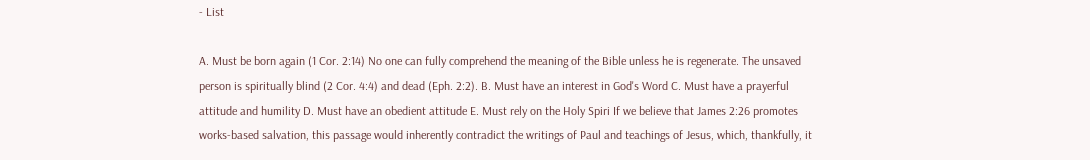- List

A. Must be born again (1 Cor. 2:14) No one can fully comprehend the meaning of the Bible unless he is regenerate. The unsaved person is spiritually blind (2 Cor. 4:4) and dead (Eph. 2:2). B. Must have an interest in God's Word C. Must have a prayerful attitude and humility D. Must have an obedient attitude E. Must rely on the Holy Spiri If we believe that James 2:26 promotes works-based salvation, this passage would inherently contradict the writings of Paul and teachings of Jesus, which, thankfully, it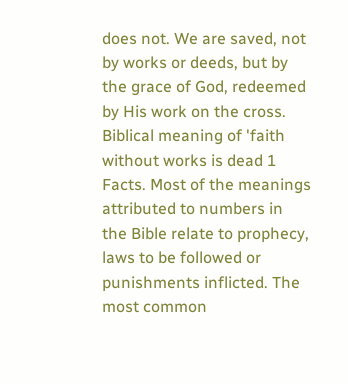does not. We are saved, not by works or deeds, but by the grace of God, redeemed by His work on the cross. Biblical meaning of 'faith without works is dead 1 Facts. Most of the meanings attributed to numbers in the Bible relate to prophecy, laws to be followed or punishments inflicted. The most common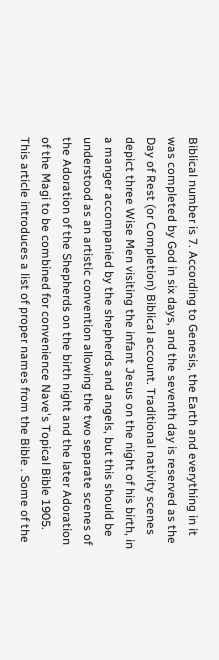Biblical number is 7. According to Genesis, the Earth and everything in it was completed by God in six days, and the seventh day is reserved as the Day of Rest (or Completion) Biblical account. Traditional nativity scenes depict three Wise Men visiting the infant Jesus on the night of his birth, in a manger accompanied by the shepherds and angels, but this should be understood as an artistic convention allowing the two separate scenes of the Adoration of the Shepherds on the birth night and the later Adoration of the Magi to be combined for convenience Nave's Topical Bible 1905. This article introduces a list of proper names from the Bible . Some of the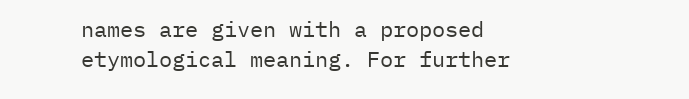names are given with a proposed etymological meaning. For further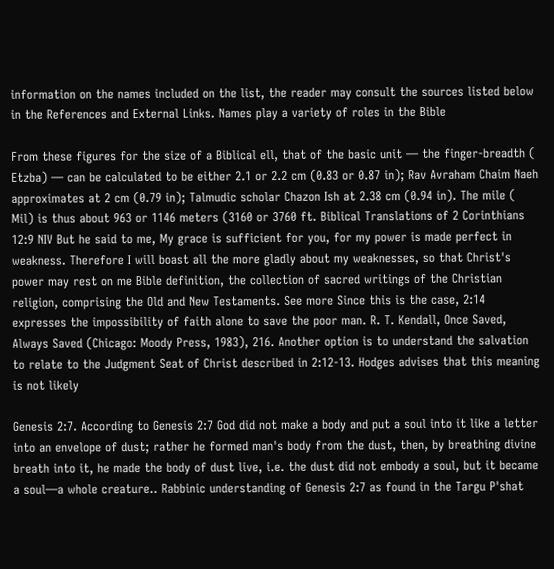information on the names included on the list, the reader may consult the sources listed below in the References and External Links. Names play a variety of roles in the Bible

From these figures for the size of a Biblical ell, that of the basic unit — the finger-breadth ( Etzba) — can be calculated to be either 2.1 or 2.2 cm (0.83 or 0.87 in); Rav Avraham Chaim Naeh approximates at 2 cm (0.79 in); Talmudic scholar Chazon Ish at 2.38 cm (0.94 in). The mile ( Mil) is thus about 963 or 1146 meters (3160 or 3760 ft. Biblical Translations of 2 Corinthians 12:9 NIV But he said to me, My grace is sufficient for you, for my power is made perfect in weakness. Therefore I will boast all the more gladly about my weaknesses, so that Christ's power may rest on me Bible definition, the collection of sacred writings of the Christian religion, comprising the Old and New Testaments. See more Since this is the case, 2:14 expresses the impossibility of faith alone to save the poor man. R. T. Kendall, Once Saved, Always Saved (Chicago: Moody Press, 1983), 216. Another option is to understand the salvation to relate to the Judgment Seat of Christ described in 2:12-13. Hodges advises that this meaning is not likely

Genesis 2:7. According to Genesis 2:7 God did not make a body and put a soul into it like a letter into an envelope of dust; rather he formed man's body from the dust, then, by breathing divine breath into it, he made the body of dust live, i.e. the dust did not embody a soul, but it became a soul—a whole creature.. Rabbinic understanding of Genesis 2:7 as found in the Targu P'shat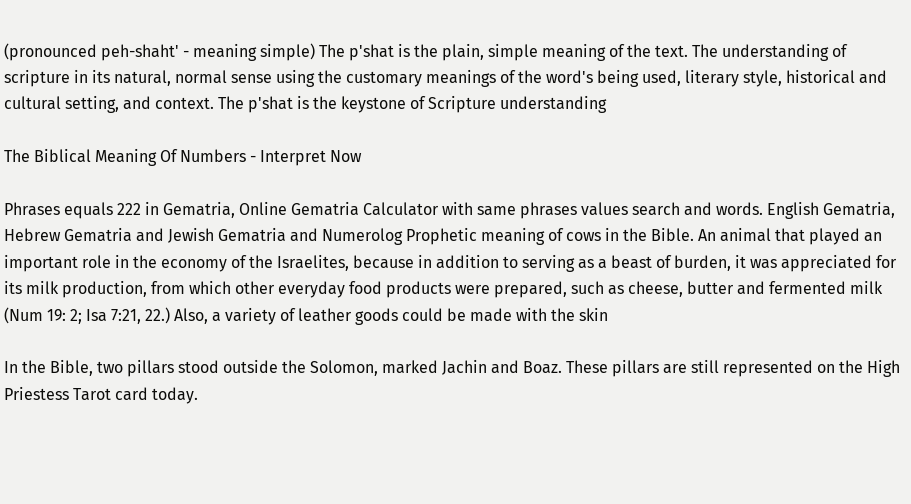(pronounced peh-shaht' - meaning simple) The p'shat is the plain, simple meaning of the text. The understanding of scripture in its natural, normal sense using the customary meanings of the word's being used, literary style, historical and cultural setting, and context. The p'shat is the keystone of Scripture understanding

The Biblical Meaning Of Numbers - Interpret Now

Phrases equals 222 in Gematria, Online Gematria Calculator with same phrases values search and words. English Gematria, Hebrew Gematria and Jewish Gematria and Numerolog Prophetic meaning of cows in the Bible. An animal that played an important role in the economy of the Israelites, because in addition to serving as a beast of burden, it was appreciated for its milk production, from which other everyday food products were prepared, such as cheese, butter and fermented milk (Num 19: 2; Isa 7:21, 22.) Also, a variety of leather goods could be made with the skin

In the Bible, two pillars stood outside the Solomon, marked Jachin and Boaz. These pillars are still represented on the High Priestess Tarot card today.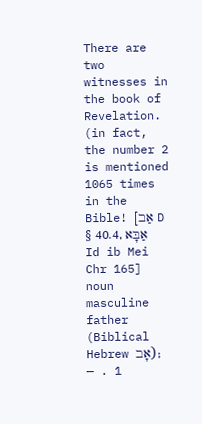There are two witnesses in the book of Revelation. (in fact, the number 2 is mentioned 1065 times in the Bible! [אַב D § 40.4, אַבָּא Id ib Mei Chr 165] noun masculine father (Biblical Hebrew אָב); — . 1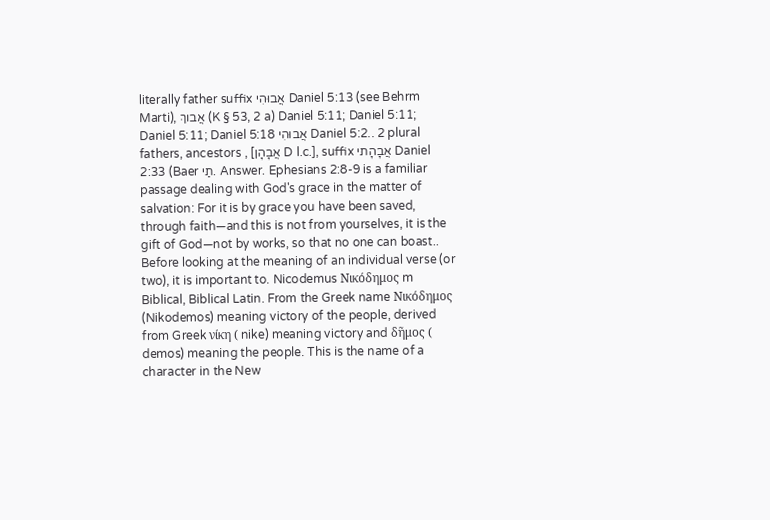literally father suffix אֲבוּהִי Daniel 5:13 (see Behrm Marti), אֲבוךְ (K § 53, 2 a) Daniel 5:11; Daniel 5:11; Daniel 5:11; Daniel 5:18 אֲבוּהִי Daniel 5:2.. 2 plural fathers, ancestors , [אֲבָהָן D l.c.], suffix אֲבָהָתי Daniel 2:33 (Baer תַי. Answer. Ephesians 2:8-9 is a familiar passage dealing with God's grace in the matter of salvation: For it is by grace you have been saved, through faith—and this is not from yourselves, it is the gift of God—not by works, so that no one can boast.. Before looking at the meaning of an individual verse (or two), it is important to. Nicodemus Νικόδημος m Biblical, Biblical Latin. From the Greek name Νικόδημος (Nikodemos) meaning victory of the people, derived from Greek νίκη ( nike) meaning victory and δῆμος ( demos) meaning the people. This is the name of a character in the New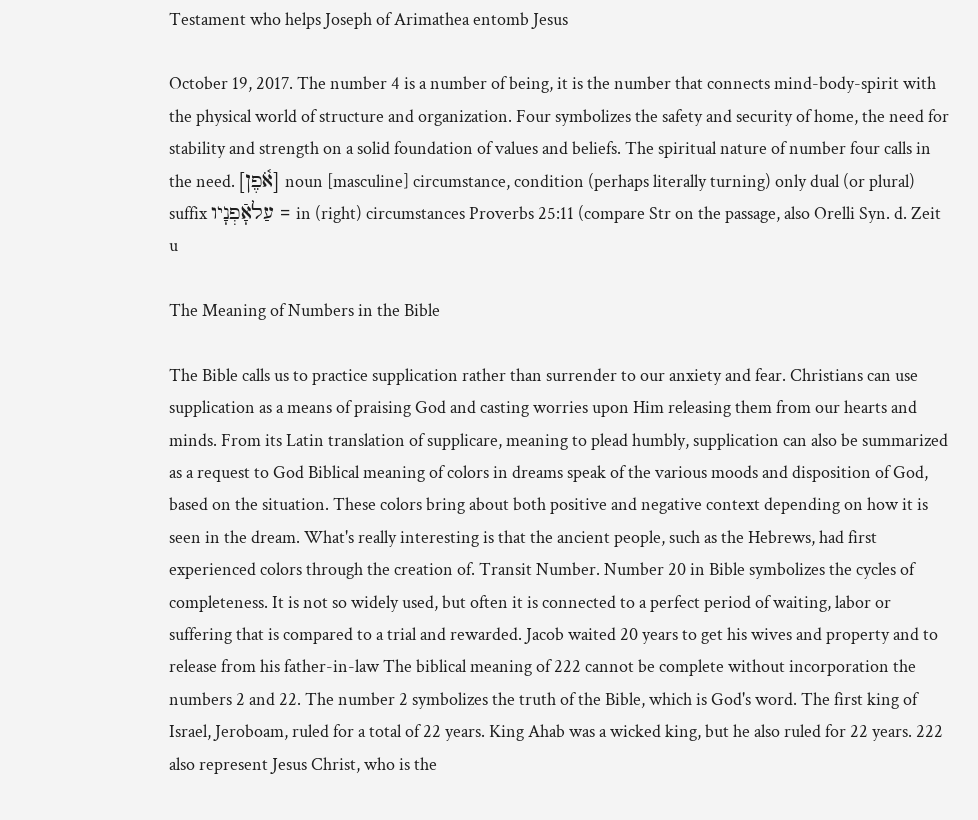Testament who helps Joseph of Arimathea entomb Jesus

October 19, 2017. The number 4 is a number of being, it is the number that connects mind-body-spirit with the physical world of structure and organization. Four symbolizes the safety and security of home, the need for stability and strength on a solid foundation of values and beliefs. The spiritual nature of number four calls in the need. [אֹ֫פֶן] noun [masculine] circumstance, condition (perhaps literally turning) only dual (or plural) suffix עַלאָֿפְנָיו = in (right) circumstances Proverbs 25:11 (compare Str on the passage, also Orelli Syn. d. Zeit u

The Meaning of Numbers in the Bible

The Bible calls us to practice supplication rather than surrender to our anxiety and fear. Christians can use supplication as a means of praising God and casting worries upon Him releasing them from our hearts and minds. From its Latin translation of supplicare, meaning to plead humbly, supplication can also be summarized as a request to God Biblical meaning of colors in dreams speak of the various moods and disposition of God, based on the situation. These colors bring about both positive and negative context depending on how it is seen in the dream. What's really interesting is that the ancient people, such as the Hebrews, had first experienced colors through the creation of. Transit Number. Number 20 in Bible symbolizes the cycles of completeness. It is not so widely used, but often it is connected to a perfect period of waiting, labor or suffering that is compared to a trial and rewarded. Jacob waited 20 years to get his wives and property and to release from his father-in-law The biblical meaning of 222 cannot be complete without incorporation the numbers 2 and 22. The number 2 symbolizes the truth of the Bible, which is God's word. The first king of Israel, Jeroboam, ruled for a total of 22 years. King Ahab was a wicked king, but he also ruled for 22 years. 222 also represent Jesus Christ, who is the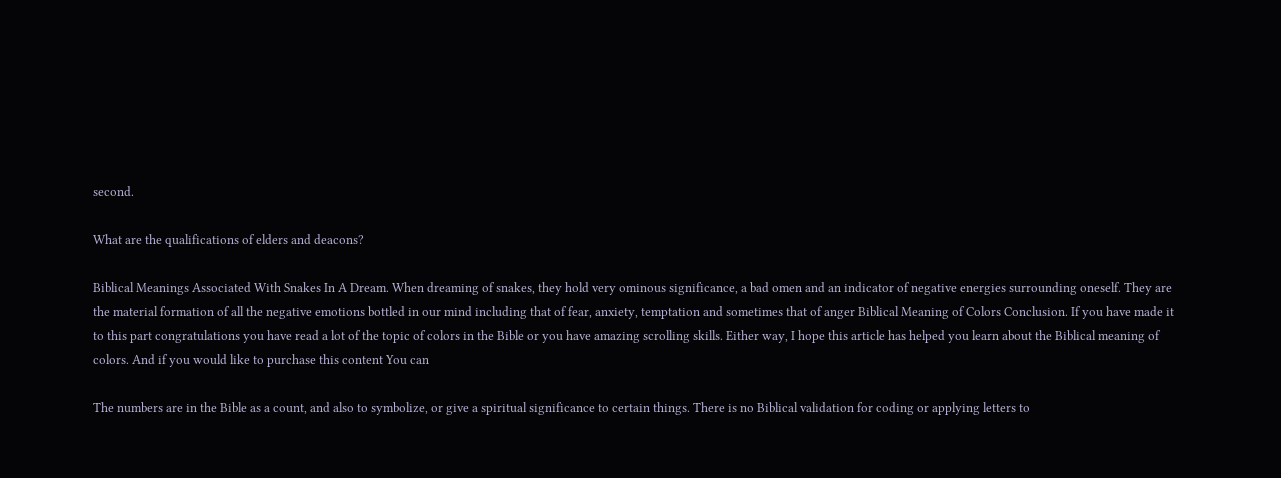second.

What are the qualifications of elders and deacons?

Biblical Meanings Associated With Snakes In A Dream. When dreaming of snakes, they hold very ominous significance, a bad omen and an indicator of negative energies surrounding oneself. They are the material formation of all the negative emotions bottled in our mind including that of fear, anxiety, temptation and sometimes that of anger Biblical Meaning of Colors Conclusion. If you have made it to this part congratulations you have read a lot of the topic of colors in the Bible or you have amazing scrolling skills. Either way, I hope this article has helped you learn about the Biblical meaning of colors. And if you would like to purchase this content You can

The numbers are in the Bible as a count, and also to symbolize, or give a spiritual significance to certain things. There is no Biblical validation for coding or applying letters to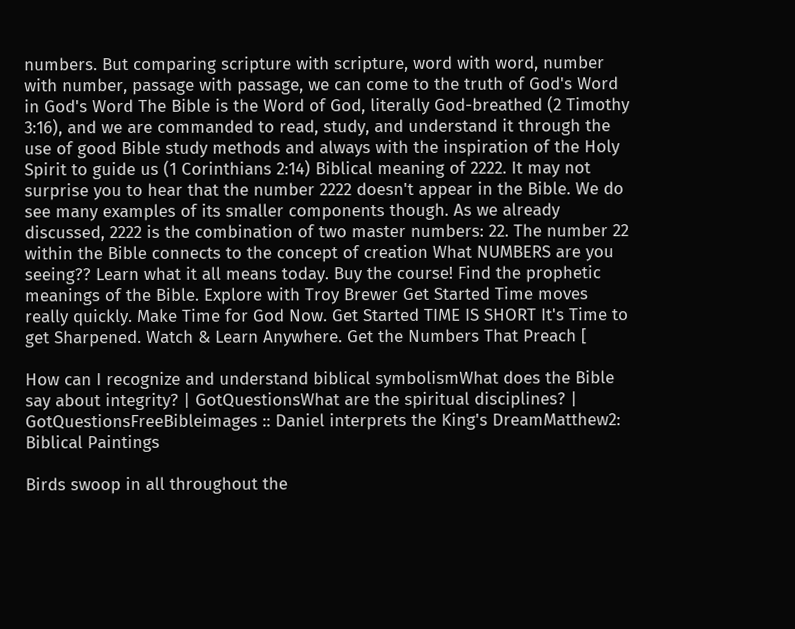numbers. But comparing scripture with scripture, word with word, number with number, passage with passage, we can come to the truth of God's Word in God's Word The Bible is the Word of God, literally God-breathed (2 Timothy 3:16), and we are commanded to read, study, and understand it through the use of good Bible study methods and always with the inspiration of the Holy Spirit to guide us (1 Corinthians 2:14) Biblical meaning of 2222. It may not surprise you to hear that the number 2222 doesn't appear in the Bible. We do see many examples of its smaller components though. As we already discussed, 2222 is the combination of two master numbers: 22. The number 22 within the Bible connects to the concept of creation What NUMBERS are you seeing?? Learn what it all means today. Buy the course! Find the prophetic meanings of the Bible. Explore with Troy Brewer Get Started Time moves really quickly. Make Time for God Now. Get Started TIME IS SHORT It's Time to get Sharpened. Watch & Learn Anywhere. Get the Numbers That Preach [

How can I recognize and understand biblical symbolismWhat does the Bible say about integrity? | GotQuestionsWhat are the spiritual disciplines? | GotQuestionsFreeBibleimages :: Daniel interprets the King's DreamMatthew2: Biblical Paintings

Birds swoop in all throughout the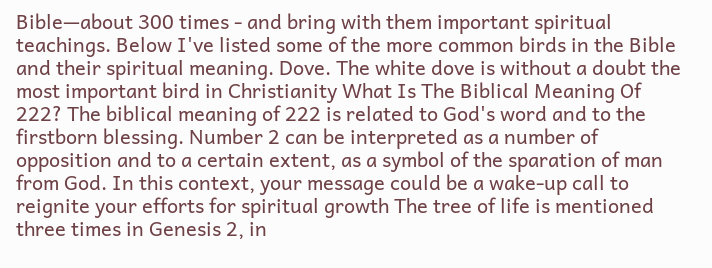Bible—about 300 times - and bring with them important spiritual teachings. Below I've listed some of the more common birds in the Bible and their spiritual meaning. Dove. The white dove is without a doubt the most important bird in Christianity What Is The Biblical Meaning Of 222? The biblical meaning of 222 is related to God's word and to the firstborn blessing. Number 2 can be interpreted as a number of opposition and to a certain extent, as a symbol of the sparation of man from God. In this context, your message could be a wake-up call to reignite your efforts for spiritual growth The tree of life is mentioned three times in Genesis 2, in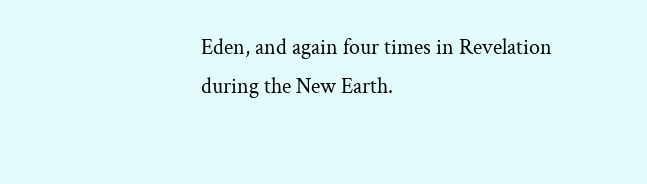Eden, and again four times in Revelation during the New Earth.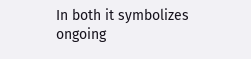In both it symbolizes ongoing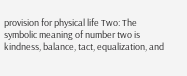provision for physical life Two: The symbolic meaning of number two is kindness, balance, tact, equalization, and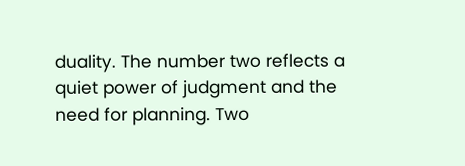duality. The number two reflects a quiet power of judgment and the need for planning. Two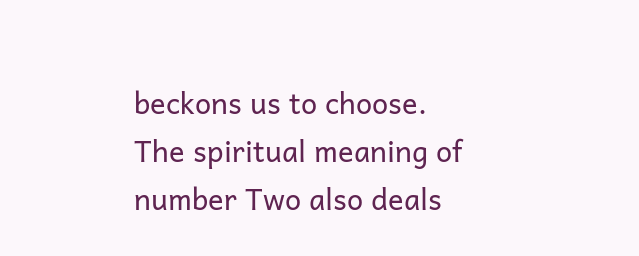beckons us to choose. The spiritual meaning of number Two also deals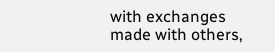with exchanges made with others,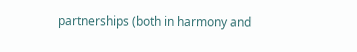partnerships (both in harmony and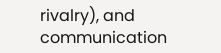rivalry), and communication